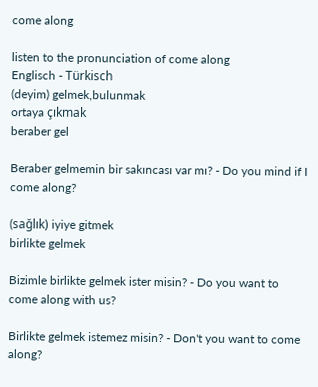come along

listen to the pronunciation of come along
Englisch - Türkisch
(deyim) gelmek,bulunmak
ortaya çıkmak
beraber gel

Beraber gelmemin bir sakıncası var mı? - Do you mind if I come along?

(sağlık) iyiye gitmek
birlikte gelmek

Bizimle birlikte gelmek ister misin? - Do you want to come along with us?

Birlikte gelmek istemez misin? - Don't you want to come along?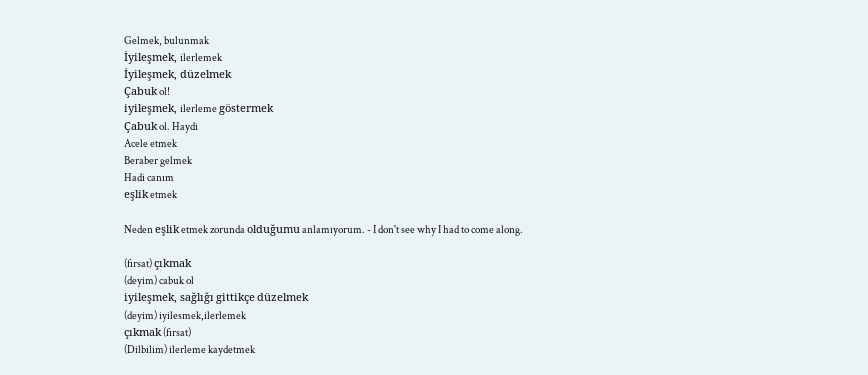Gelmek, bulunmak
İyileşmek, ilerlemek
İyileşmek, düzelmek
Çabuk ol!
iyileşmek, ilerleme göstermek
Çabuk ol. Haydi
Acele etmek
Beraber gelmek
Hadi canım
eşlik etmek

Neden eşlik etmek zorunda olduğumu anlamıyorum. - I don't see why I had to come along.

(fırsat) çıkmak
(deyim) cabuk ol
iyileşmek, sağlığı gittikçe düzelmek
(deyim) iyilesmek,ilerlemek
çıkmak (fırsat)
(Dilbilim) ilerleme kaydetmek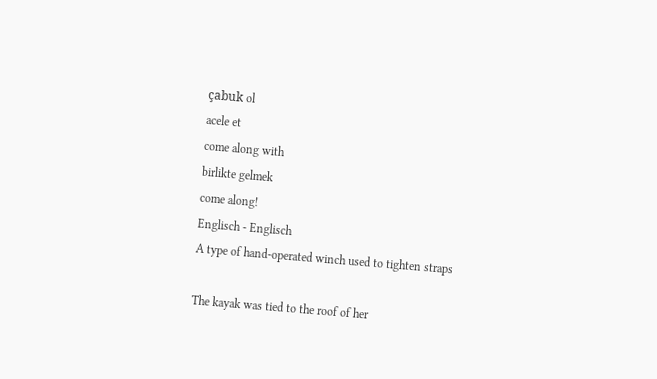çabuk ol
acele et
come along with
birlikte gelmek
come along!
Englisch - Englisch
A type of hand-operated winch used to tighten straps

The kayak was tied to the roof of her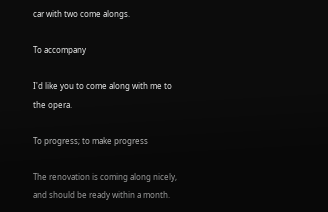car with two come alongs.

To accompany

I'd like you to come along with me to the opera.

To progress; to make progress

The renovation is coming along nicely, and should be ready within a month.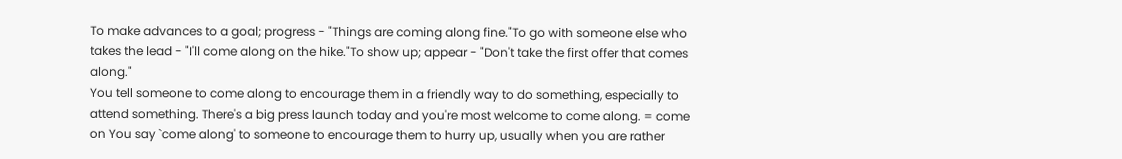To make advances to a goal; progress - "Things are coming along fine."To go with someone else who takes the lead - "I'll come along on the hike."To show up; appear - "Don't take the first offer that comes along."
You tell someone to come along to encourage them in a friendly way to do something, especially to attend something. There's a big press launch today and you're most welcome to come along. = come on You say `come along' to someone to encourage them to hurry up, usually when you are rather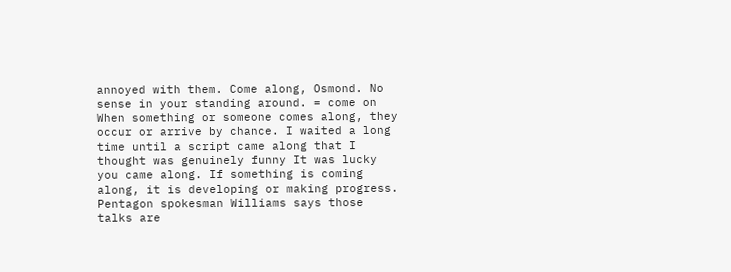annoyed with them. Come along, Osmond. No sense in your standing around. = come on When something or someone comes along, they occur or arrive by chance. I waited a long time until a script came along that I thought was genuinely funny It was lucky you came along. If something is coming along, it is developing or making progress. Pentagon spokesman Williams says those talks are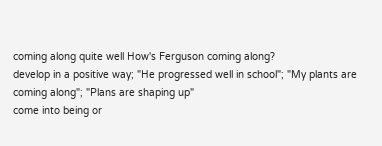coming along quite well How's Ferguson coming along?
develop in a positive way; "He progressed well in school"; "My plants are coming along"; "Plans are shaping up"
come into being or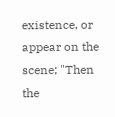existence, or appear on the scene; "Then the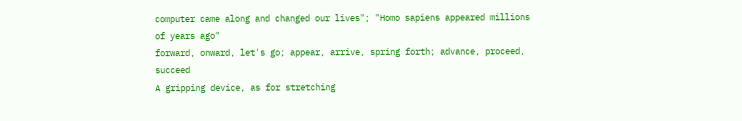computer came along and changed our lives"; "Homo sapiens appeared millions of years ago"
forward, onward, let's go; appear, arrive, spring forth; advance, proceed, succeed
A gripping device, as for stretching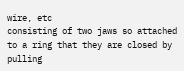wire, etc
consisting of two jaws so attached to a ring that they are closed by pulling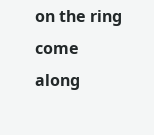on the ring
come along